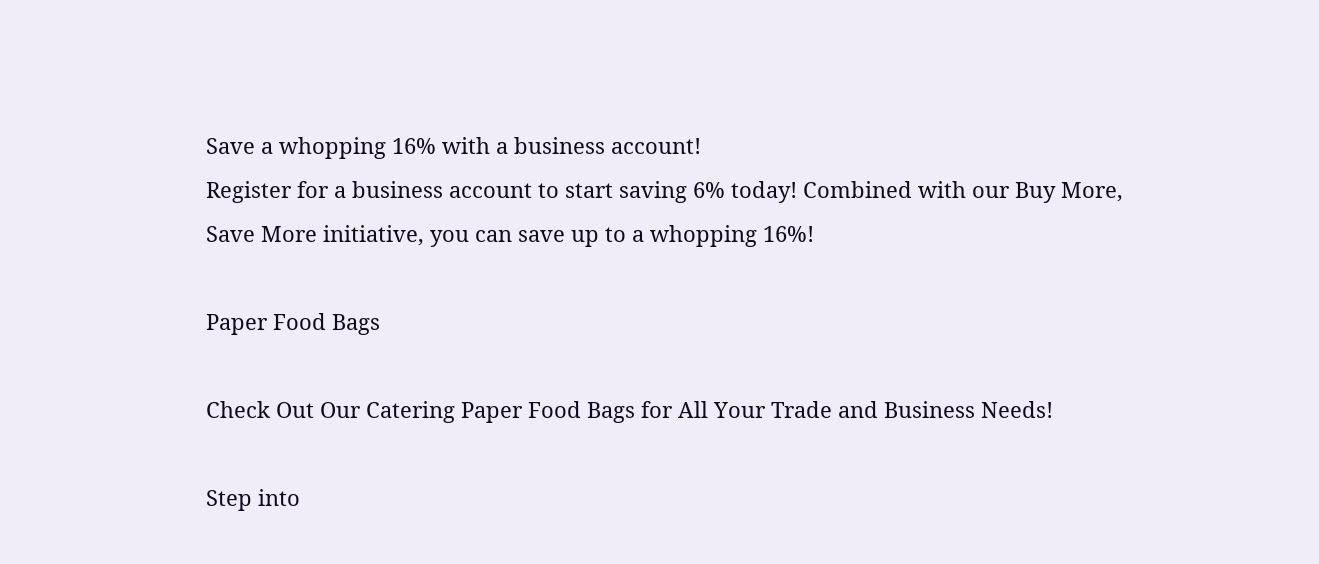Save a whopping 16% with a business account!
Register for a business account to start saving 6% today! Combined with our Buy More, Save More initiative, you can save up to a whopping 16%!

Paper Food Bags

Check Out Our Catering Paper Food Bags for All Your Trade and Business Needs!

Step into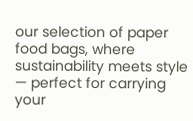our selection of paper food bags, where sustainability meets style — perfect for carrying your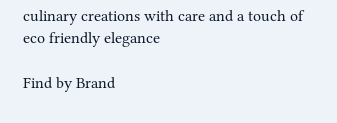culinary creations with care and a touch of eco friendly elegance

Find by Brand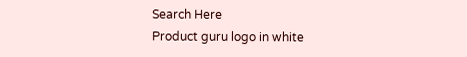Search Here
Product guru logo in white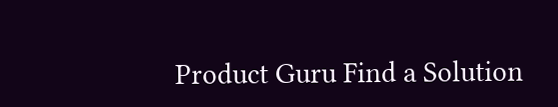Product Guru Find a Solution